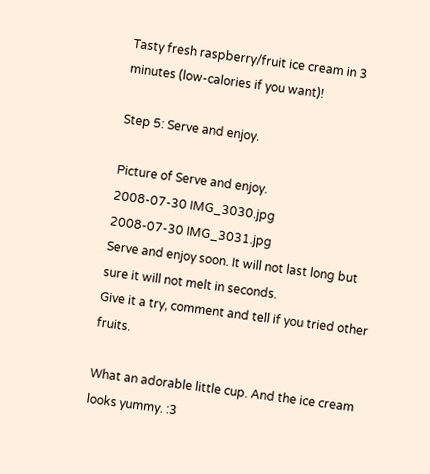Tasty fresh raspberry/fruit ice cream in 3 minutes (low-calories if you want)!

Step 5: Serve and enjoy.

Picture of Serve and enjoy.
2008-07-30 IMG_3030.jpg
2008-07-30 IMG_3031.jpg
Serve and enjoy soon. It will not last long but sure it will not melt in seconds.
Give it a try, comment and tell if you tried other fruits.

What an adorable little cup. And the ice cream looks yummy. :3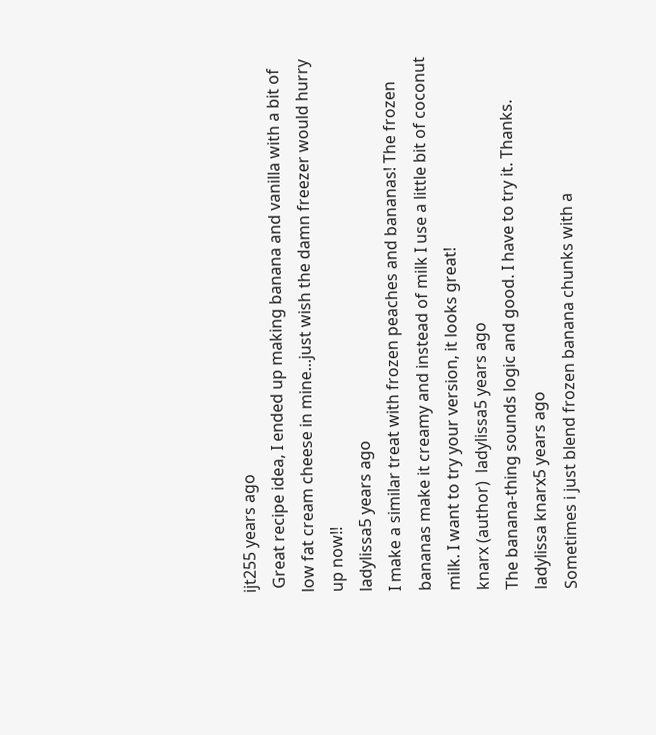ijt255 years ago
 Great recipe idea, I ended up making banana and vanilla with a bit of low fat cream cheese in mine...just wish the damn freezer would hurry up now!!
ladylissa5 years ago
I make a similar treat with frozen peaches and bananas! The frozen bananas make it creamy and instead of milk I use a little bit of coconut milk. I want to try your version, it looks great!
knarx (author)  ladylissa5 years ago
The banana-thing sounds logic and good. I have to try it. Thanks.
ladylissa knarx5 years ago
Sometimes i just blend frozen banana chunks with a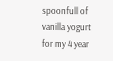spoonfull of vanilla yogurt for my 4 year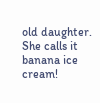old daughter. She calls it banana ice cream!